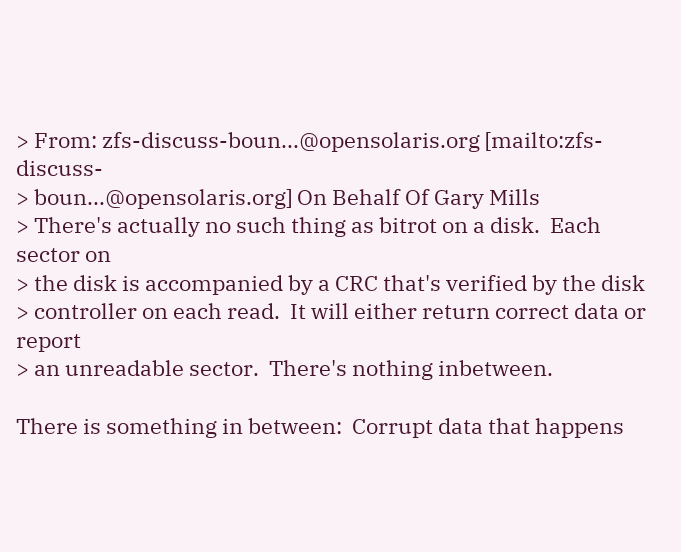> From: zfs-discuss-boun...@opensolaris.org [mailto:zfs-discuss-
> boun...@opensolaris.org] On Behalf Of Gary Mills
> There's actually no such thing as bitrot on a disk.  Each sector on
> the disk is accompanied by a CRC that's verified by the disk
> controller on each read.  It will either return correct data or report
> an unreadable sector.  There's nothing inbetween.

There is something in between:  Corrupt data that happens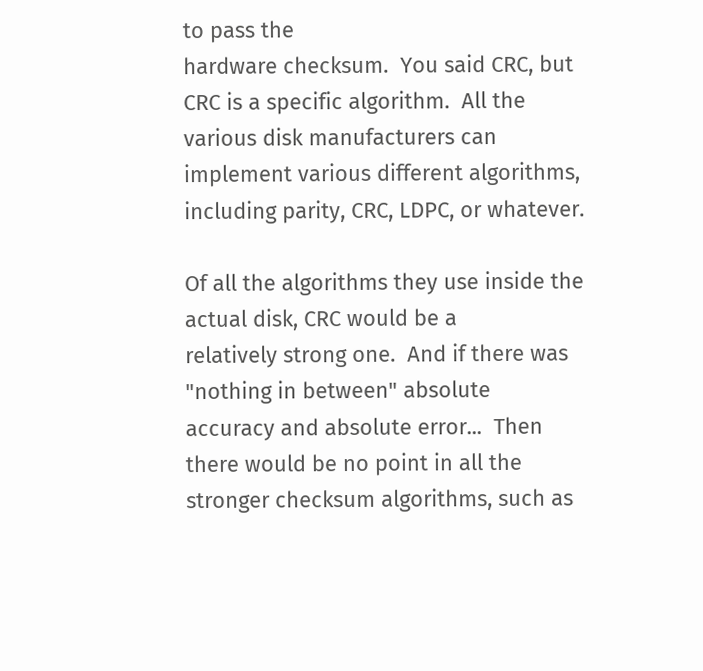to pass the
hardware checksum.  You said CRC, but CRC is a specific algorithm.  All the
various disk manufacturers can implement various different algorithms,
including parity, CRC, LDPC, or whatever.

Of all the algorithms they use inside the actual disk, CRC would be a
relatively strong one.  And if there was "nothing in between" absolute
accuracy and absolute error...  Then there would be no point in all the
stronger checksum algorithms, such as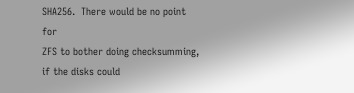SHA256.  There would be no point for
ZFS to bother doing checksumming, if the disks could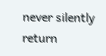never silently return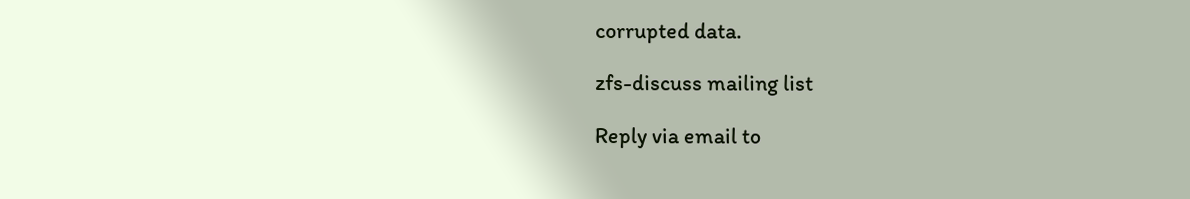corrupted data.

zfs-discuss mailing list

Reply via email to